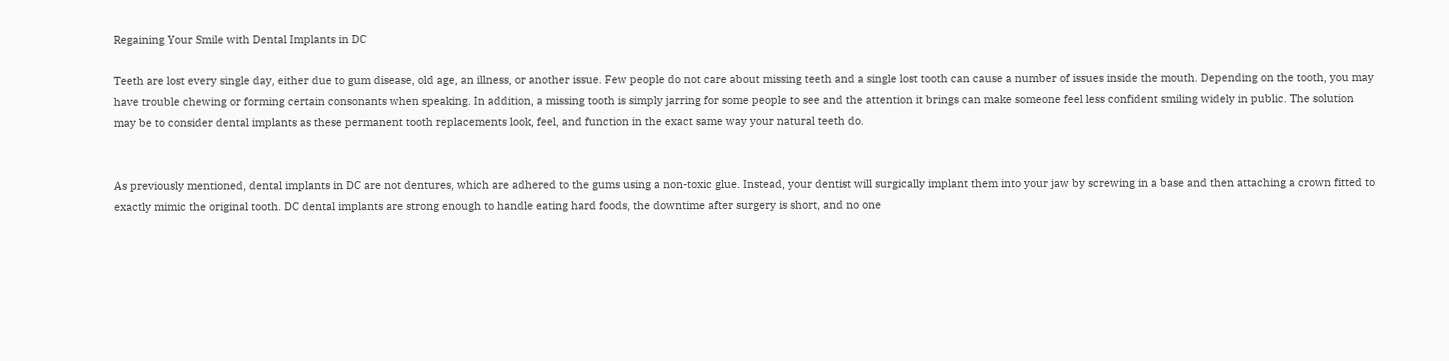Regaining Your Smile with Dental Implants in DC

Teeth are lost every single day, either due to gum disease, old age, an illness, or another issue. Few people do not care about missing teeth and a single lost tooth can cause a number of issues inside the mouth. Depending on the tooth, you may have trouble chewing or forming certain consonants when speaking. In addition, a missing tooth is simply jarring for some people to see and the attention it brings can make someone feel less confident smiling widely in public. The solution may be to consider dental implants as these permanent tooth replacements look, feel, and function in the exact same way your natural teeth do.


As previously mentioned, dental implants in DC are not dentures, which are adhered to the gums using a non-toxic glue. Instead, your dentist will surgically implant them into your jaw by screwing in a base and then attaching a crown fitted to exactly mimic the original tooth. DC dental implants are strong enough to handle eating hard foods, the downtime after surgery is short, and no one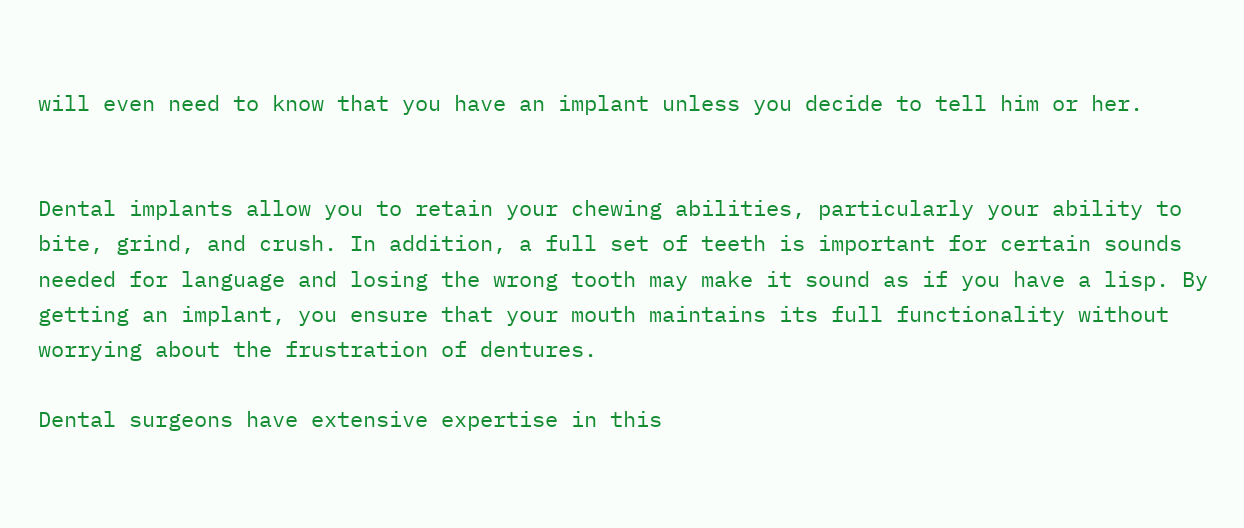will even need to know that you have an implant unless you decide to tell him or her.


Dental implants allow you to retain your chewing abilities, particularly your ability to bite, grind, and crush. In addition, a full set of teeth is important for certain sounds needed for language and losing the wrong tooth may make it sound as if you have a lisp. By getting an implant, you ensure that your mouth maintains its full functionality without worrying about the frustration of dentures.

Dental surgeons have extensive expertise in this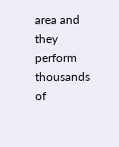area and they perform thousands of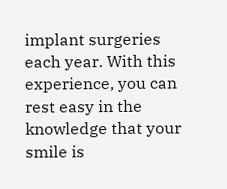implant surgeries each year. With this experience, you can rest easy in the knowledge that your smile is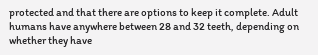protected and that there are options to keep it complete. Adult humans have anywhere between 28 and 32 teeth, depending on whether they have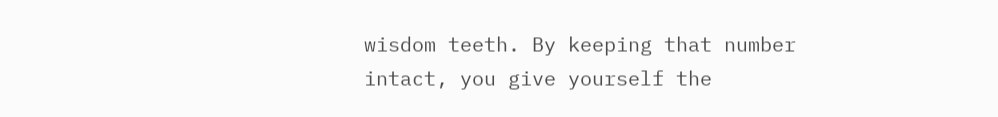wisdom teeth. By keeping that number intact, you give yourself the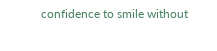confidence to smile without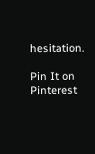hesitation.

Pin It on Pinterest